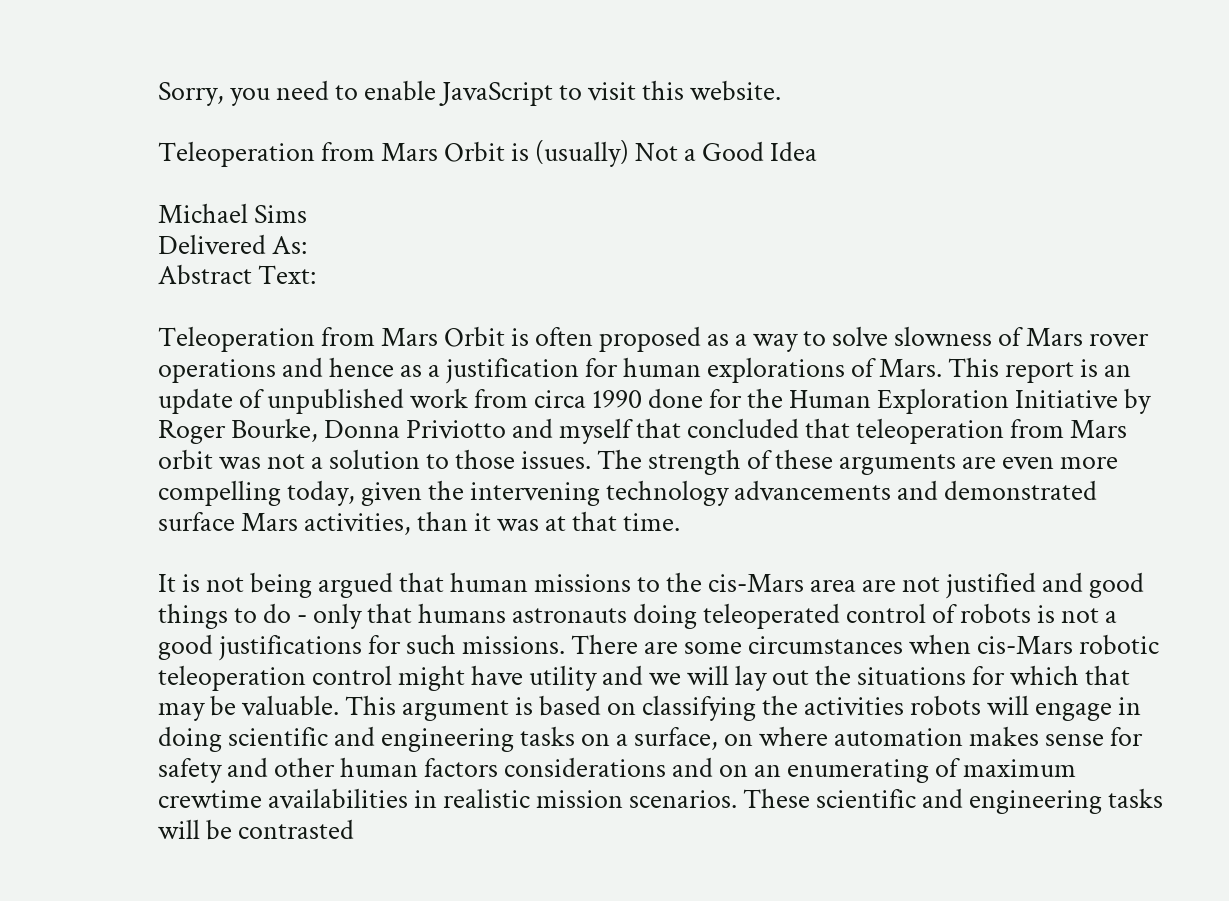Sorry, you need to enable JavaScript to visit this website.

Teleoperation from Mars Orbit is (usually) Not a Good Idea

Michael Sims
Delivered As:
Abstract Text:

Teleoperation from Mars Orbit is often proposed as a way to solve slowness of Mars rover operations and hence as a justification for human explorations of Mars. This report is an update of unpublished work from circa 1990 done for the Human Exploration Initiative by Roger Bourke, Donna Priviotto and myself that concluded that teleoperation from Mars orbit was not a solution to those issues. The strength of these arguments are even more compelling today, given the intervening technology advancements and demonstrated surface Mars activities, than it was at that time.

It is not being argued that human missions to the cis-Mars area are not justified and good things to do - only that humans astronauts doing teleoperated control of robots is not a good justifications for such missions. There are some circumstances when cis-Mars robotic teleoperation control might have utility and we will lay out the situations for which that may be valuable. This argument is based on classifying the activities robots will engage in doing scientific and engineering tasks on a surface, on where automation makes sense for safety and other human factors considerations and on an enumerating of maximum crewtime availabilities in realistic mission scenarios. These scientific and engineering tasks will be contrasted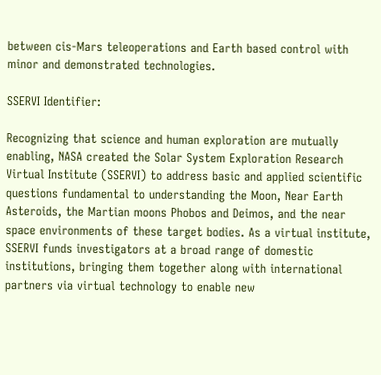between cis-Mars teleoperations and Earth based control with minor and demonstrated technologies.

SSERVI Identifier:

Recognizing that science and human exploration are mutually enabling, NASA created the Solar System Exploration Research Virtual Institute (SSERVI) to address basic and applied scientific questions fundamental to understanding the Moon, Near Earth Asteroids, the Martian moons Phobos and Deimos, and the near space environments of these target bodies. As a virtual institute, SSERVI funds investigators at a broad range of domestic institutions, bringing them together along with international partners via virtual technology to enable new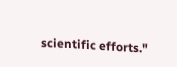scientific efforts."